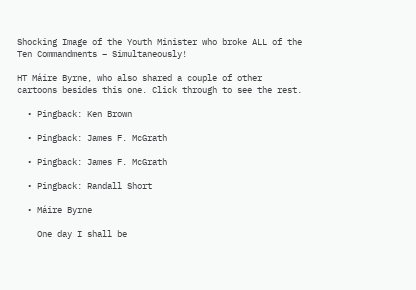Shocking Image of the Youth Minister who broke ALL of the Ten Commandments – Simultaneously!

HT Máire Byrne, who also shared a couple of other cartoons besides this one. Click through to see the rest.

  • Pingback: Ken Brown

  • Pingback: James F. McGrath

  • Pingback: James F. McGrath

  • Pingback: Randall Short

  • Máire Byrne

    One day I shall be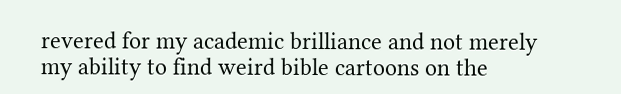revered for my academic brilliance and not merely my ability to find weird bible cartoons on the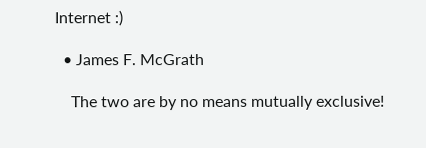Internet :)

  • James F. McGrath

    The two are by no means mutually exclusive!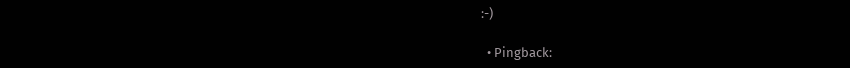:-)

  • Pingback: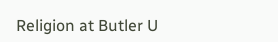Religion at Butler U